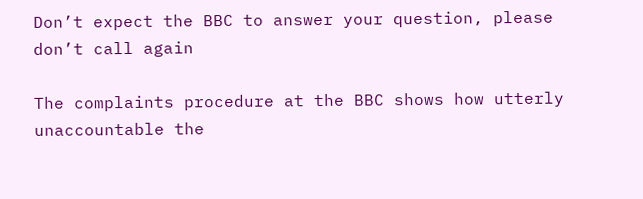Don’t expect the BBC to answer your question, please don’t call again

The complaints procedure at the BBC shows how utterly unaccountable the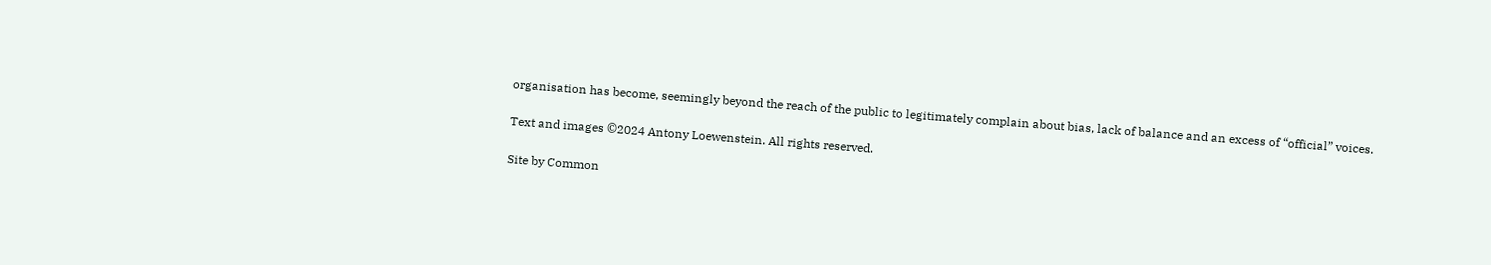organisation has become, seemingly beyond the reach of the public to legitimately complain about bias, lack of balance and an excess of “official” voices.

Text and images ©2024 Antony Loewenstein. All rights reserved.

Site by Common